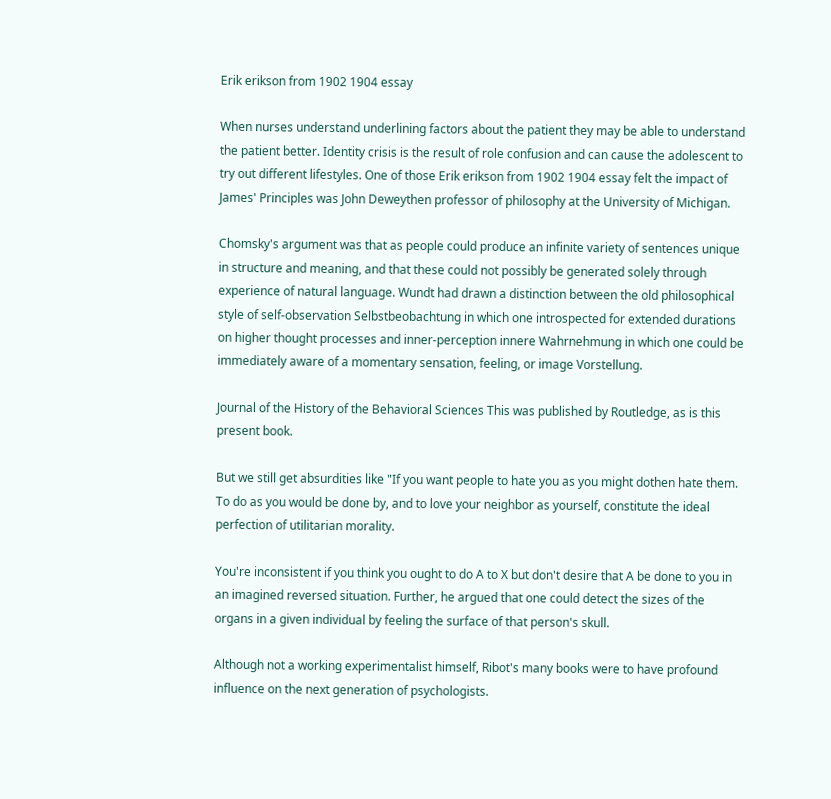Erik erikson from 1902 1904 essay

When nurses understand underlining factors about the patient they may be able to understand the patient better. Identity crisis is the result of role confusion and can cause the adolescent to try out different lifestyles. One of those Erik erikson from 1902 1904 essay felt the impact of James' Principles was John Deweythen professor of philosophy at the University of Michigan.

Chomsky's argument was that as people could produce an infinite variety of sentences unique in structure and meaning, and that these could not possibly be generated solely through experience of natural language. Wundt had drawn a distinction between the old philosophical style of self-observation Selbstbeobachtung in which one introspected for extended durations on higher thought processes and inner-perception innere Wahrnehmung in which one could be immediately aware of a momentary sensation, feeling, or image Vorstellung.

Journal of the History of the Behavioral Sciences This was published by Routledge, as is this present book.

But we still get absurdities like "If you want people to hate you as you might dothen hate them. To do as you would be done by, and to love your neighbor as yourself, constitute the ideal perfection of utilitarian morality.

You're inconsistent if you think you ought to do A to X but don't desire that A be done to you in an imagined reversed situation. Further, he argued that one could detect the sizes of the organs in a given individual by feeling the surface of that person's skull.

Although not a working experimentalist himself, Ribot's many books were to have profound influence on the next generation of psychologists.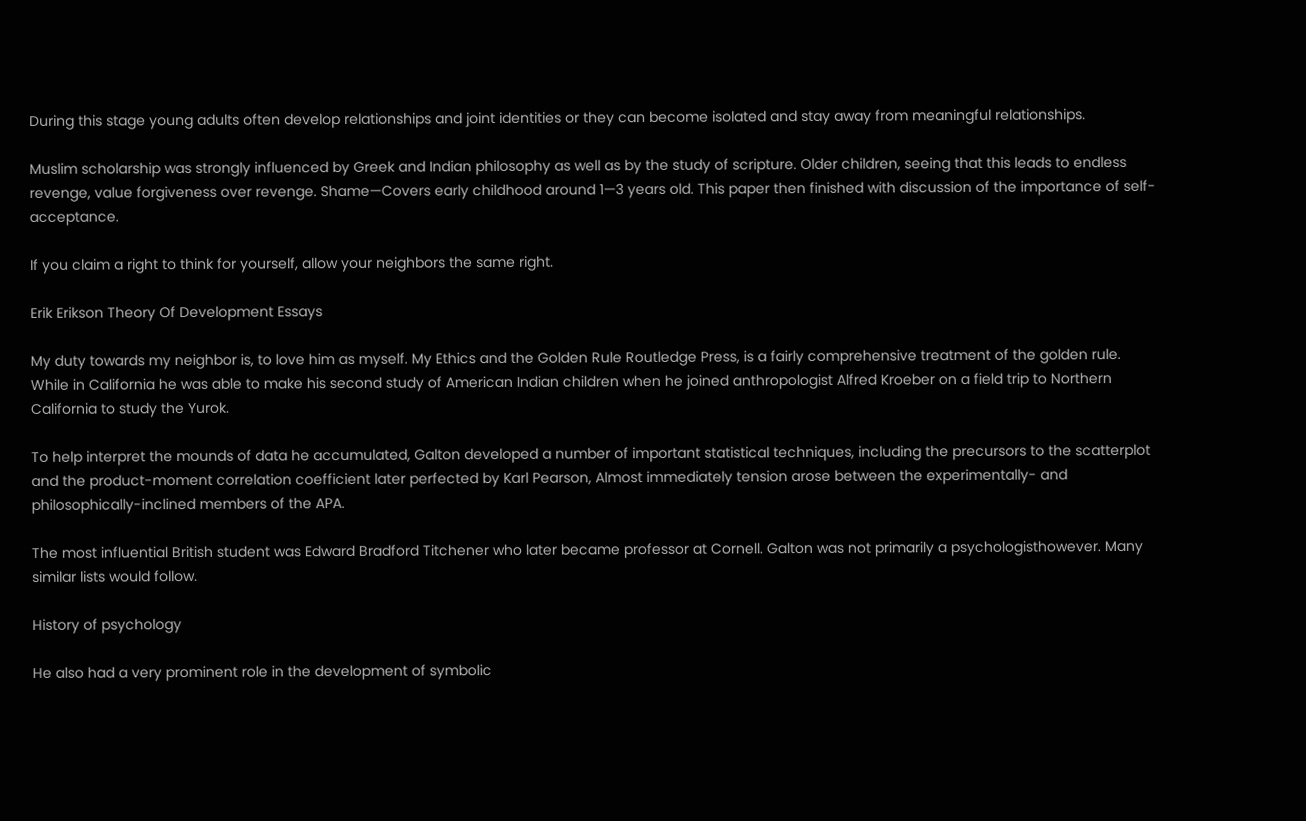During this stage young adults often develop relationships and joint identities or they can become isolated and stay away from meaningful relationships.

Muslim scholarship was strongly influenced by Greek and Indian philosophy as well as by the study of scripture. Older children, seeing that this leads to endless revenge, value forgiveness over revenge. Shame—Covers early childhood around 1—3 years old. This paper then finished with discussion of the importance of self-acceptance.

If you claim a right to think for yourself, allow your neighbors the same right.

Erik Erikson Theory Of Development Essays

My duty towards my neighbor is, to love him as myself. My Ethics and the Golden Rule Routledge Press, is a fairly comprehensive treatment of the golden rule. While in California he was able to make his second study of American Indian children when he joined anthropologist Alfred Kroeber on a field trip to Northern California to study the Yurok.

To help interpret the mounds of data he accumulated, Galton developed a number of important statistical techniques, including the precursors to the scatterplot and the product-moment correlation coefficient later perfected by Karl Pearson, Almost immediately tension arose between the experimentally- and philosophically-inclined members of the APA.

The most influential British student was Edward Bradford Titchener who later became professor at Cornell. Galton was not primarily a psychologisthowever. Many similar lists would follow.

History of psychology

He also had a very prominent role in the development of symbolic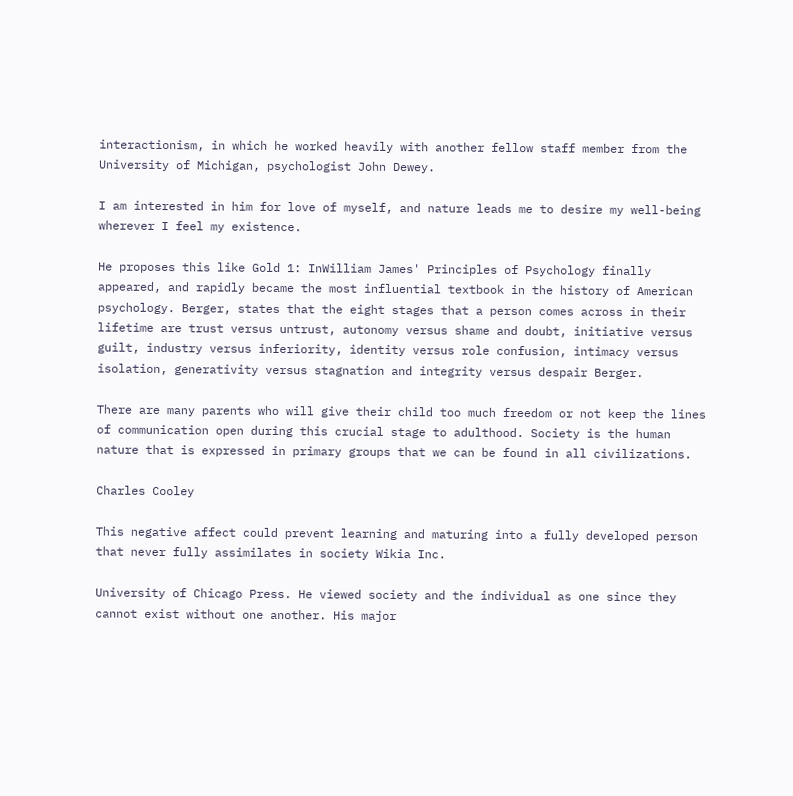interactionism, in which he worked heavily with another fellow staff member from the University of Michigan, psychologist John Dewey.

I am interested in him for love of myself, and nature leads me to desire my well-being wherever I feel my existence.

He proposes this like Gold 1: InWilliam James' Principles of Psychology finally appeared, and rapidly became the most influential textbook in the history of American psychology. Berger, states that the eight stages that a person comes across in their lifetime are trust versus untrust, autonomy versus shame and doubt, initiative versus guilt, industry versus inferiority, identity versus role confusion, intimacy versus isolation, generativity versus stagnation and integrity versus despair Berger.

There are many parents who will give their child too much freedom or not keep the lines of communication open during this crucial stage to adulthood. Society is the human nature that is expressed in primary groups that we can be found in all civilizations.

Charles Cooley

This negative affect could prevent learning and maturing into a fully developed person that never fully assimilates in society Wikia Inc.

University of Chicago Press. He viewed society and the individual as one since they cannot exist without one another. His major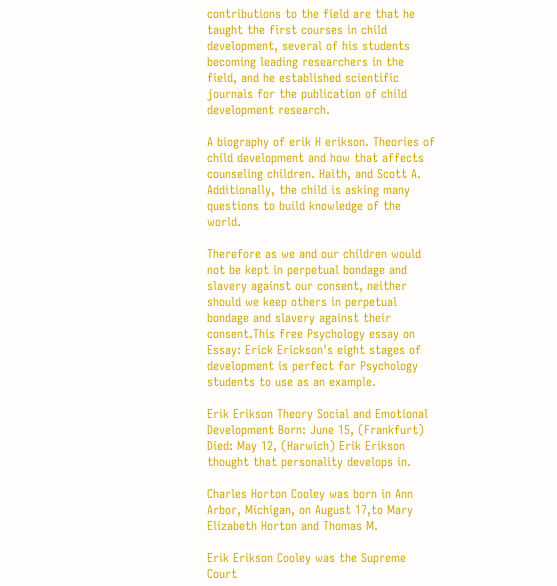contributions to the field are that he taught the first courses in child development, several of his students becoming leading researchers in the field, and he established scientific journals for the publication of child development research.

A biography of erik H erikson. Theories of child development and how that affects counseling children. Haith, and Scott A. Additionally, the child is asking many questions to build knowledge of the world.

Therefore as we and our children would not be kept in perpetual bondage and slavery against our consent, neither should we keep others in perpetual bondage and slavery against their consent.This free Psychology essay on Essay: Erick Erickson's eight stages of development is perfect for Psychology students to use as an example.

Erik Erikson Theory Social and Emotional Development Born: June 15, (Frankfurt) Died: May 12, (Harwich) Erik Erikson thought that personality develops in.

Charles Horton Cooley was born in Ann Arbor, Michigan, on August 17,to Mary Elizabeth Horton and Thomas M.

Erik Erikson Cooley was the Supreme Court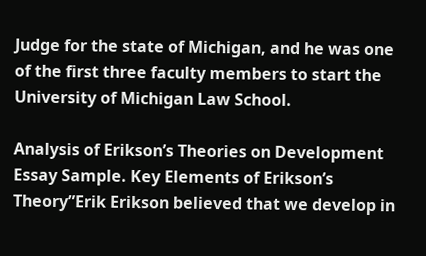Judge for the state of Michigan, and he was one of the first three faculty members to start the University of Michigan Law School.

Analysis of Erikson’s Theories on Development Essay Sample. Key Elements of Erikson’s Theory”Erik Erikson believed that we develop in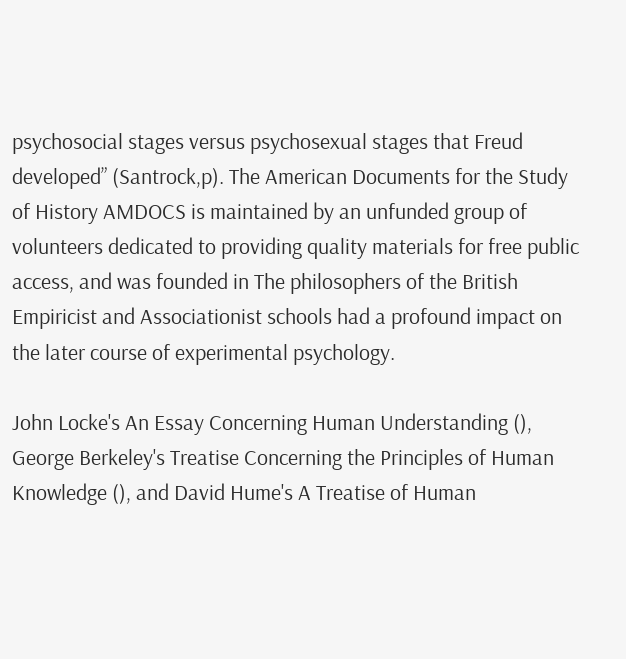psychosocial stages versus psychosexual stages that Freud developed” (Santrock,p). The American Documents for the Study of History AMDOCS is maintained by an unfunded group of volunteers dedicated to providing quality materials for free public access, and was founded in The philosophers of the British Empiricist and Associationist schools had a profound impact on the later course of experimental psychology.

John Locke's An Essay Concerning Human Understanding (), George Berkeley's Treatise Concerning the Principles of Human Knowledge (), and David Hume's A Treatise of Human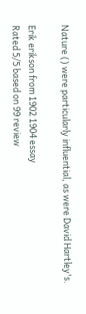Nature () were particularly influential, as were David Hartley's.

Erik erikson from 1902 1904 essay
Rated 5/5 based on 99 review